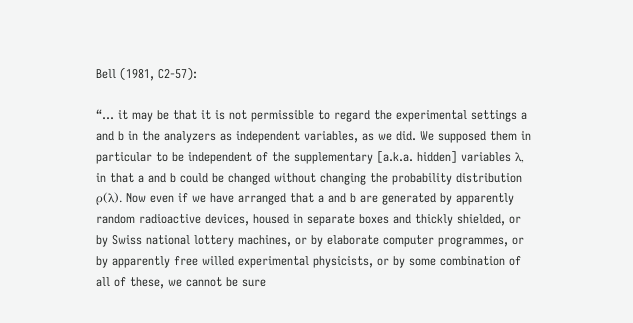Bell (1981, C2-57):

“… it may be that it is not permissible to regard the experimental settings a and b in the analyzers as independent variables, as we did. We supposed them in particular to be independent of the supplementary [a.k.a. hidden] variables λ, in that a and b could be changed without changing the probability distribution ρ(λ). Now even if we have arranged that a and b are generated by apparently random radioactive devices, housed in separate boxes and thickly shielded, or by Swiss national lottery machines, or by elaborate computer programmes, or by apparently free willed experimental physicists, or by some combination of all of these, we cannot be sure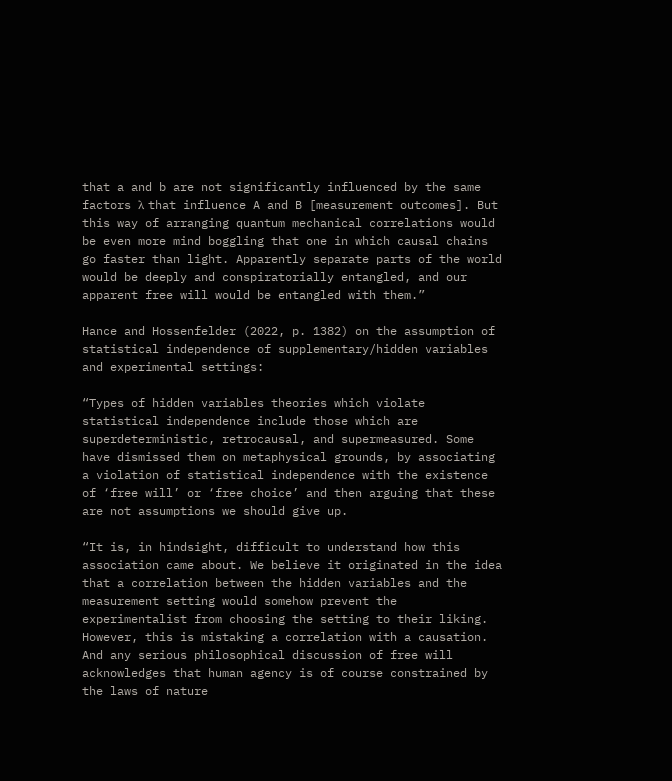that a and b are not significantly influenced by the same factors λ that influence A and B [measurement outcomes]. But this way of arranging quantum mechanical correlations would be even more mind boggling that one in which causal chains go faster than light. Apparently separate parts of the world would be deeply and conspiratorially entangled, and our apparent free will would be entangled with them.”

Hance and Hossenfelder (2022, p. 1382) on the assumption of statistical independence of supplementary/hidden variables and experimental settings:

“Types of hidden variables theories which violate statistical independence include those which are superdeterministic, retrocausal, and supermeasured. Some have dismissed them on metaphysical grounds, by associating a violation of statistical independence with the existence of ‘free will’ or ‘free choice’ and then arguing that these are not assumptions we should give up.

“It is, in hindsight, difficult to understand how this association came about. We believe it originated in the idea that a correlation between the hidden variables and the measurement setting would somehow prevent the experimentalist from choosing the setting to their liking. However, this is mistaking a correlation with a causation. And any serious philosophical discussion of free will acknowledges that human agency is of course constrained by the laws of nature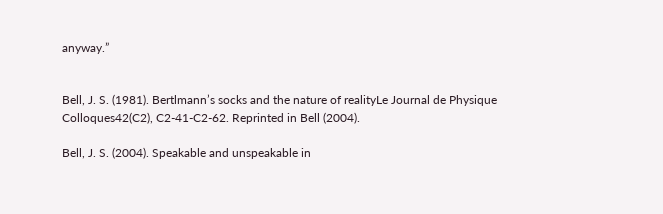anyway.”


Bell, J. S. (1981). Bertlmann’s socks and the nature of realityLe Journal de Physique Colloques42(C2), C2-41-C2-62. Reprinted in Bell (2004).

Bell, J. S. (2004). Speakable and unspeakable in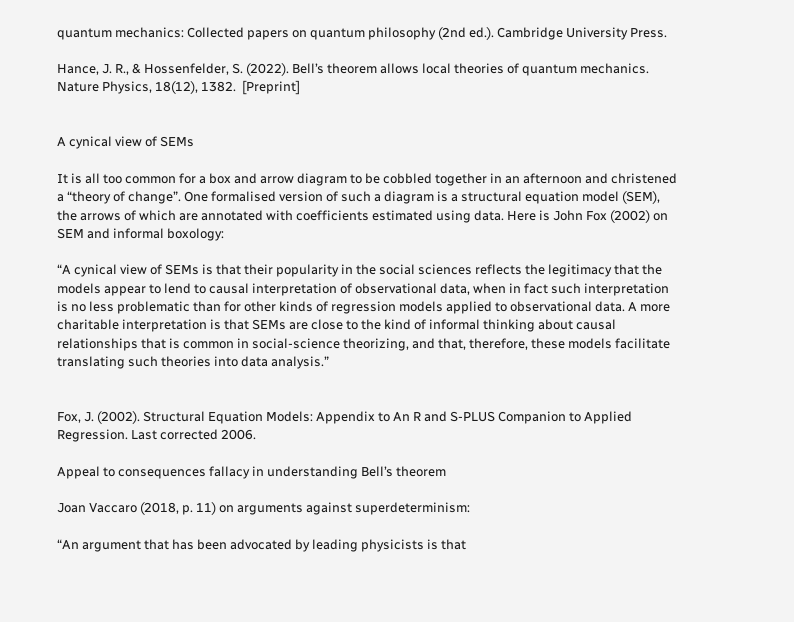quantum mechanics: Collected papers on quantum philosophy (2nd ed.). Cambridge University Press.

Hance, J. R., & Hossenfelder, S. (2022). Bell’s theorem allows local theories of quantum mechanics. Nature Physics, 18(12), 1382.  [Preprint]


A cynical view of SEMs

It is all too common for a box and arrow diagram to be cobbled together in an afternoon and christened a “theory of change”. One formalised version of such a diagram is a structural equation model (SEM), the arrows of which are annotated with coefficients estimated using data. Here is John Fox (2002) on SEM and informal boxology:

“A cynical view of SEMs is that their popularity in the social sciences reflects the legitimacy that the models appear to lend to causal interpretation of observational data, when in fact such interpretation is no less problematic than for other kinds of regression models applied to observational data. A more charitable interpretation is that SEMs are close to the kind of informal thinking about causal relationships that is common in social-science theorizing, and that, therefore, these models facilitate translating such theories into data analysis.”


Fox, J. (2002). Structural Equation Models: Appendix to An R and S-PLUS Companion to Applied Regression. Last corrected 2006.

Appeal to consequences fallacy in understanding Bell’s theorem

Joan Vaccaro (2018, p. 11) on arguments against superdeterminism:

“An argument that has been advocated by leading physicists is that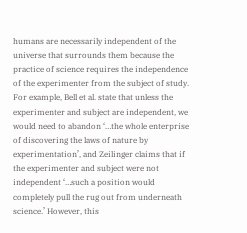humans are necessarily independent of the universe that surrounds them because the practice of science requires the independence of the experimenter from the subject of study. For example, Bell et al. state that unless the experimenter and subject are independent, we would need to abandon ‘…the whole enterprise of discovering the laws of nature by experimentation’, and Zeilinger claims that if the experimenter and subject were not independent ‘…such a position would completely pull the rug out from underneath science.’ However, this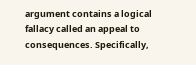argument contains a logical fallacy called an appeal to consequences. Specifically,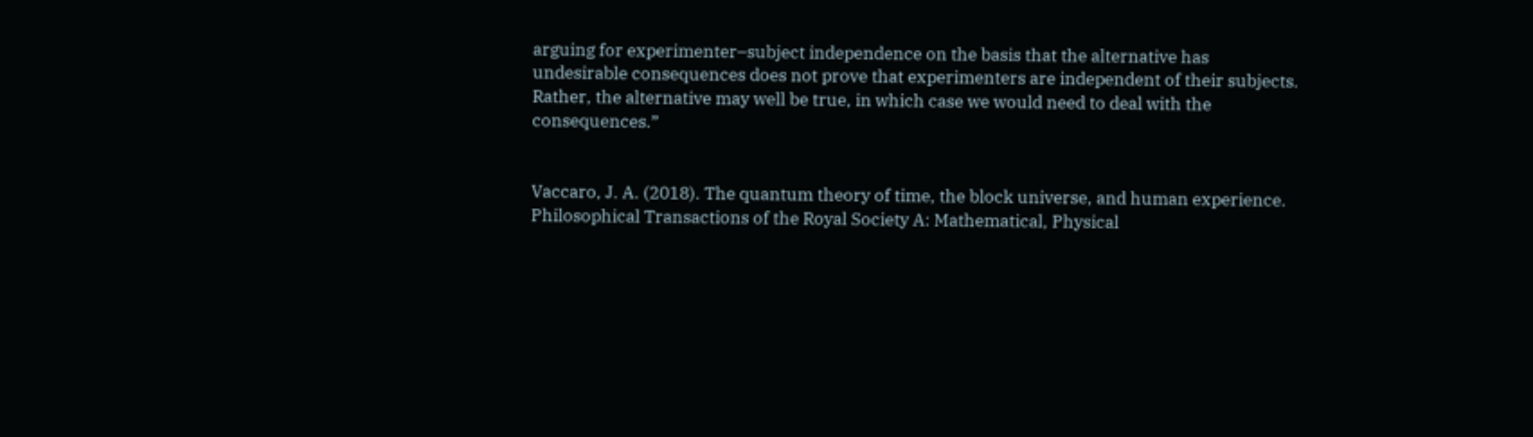arguing for experimenter–subject independence on the basis that the alternative has undesirable consequences does not prove that experimenters are independent of their subjects. Rather, the alternative may well be true, in which case we would need to deal with the consequences.”


Vaccaro, J. A. (2018). The quantum theory of time, the block universe, and human experience. Philosophical Transactions of the Royal Society A: Mathematical, Physical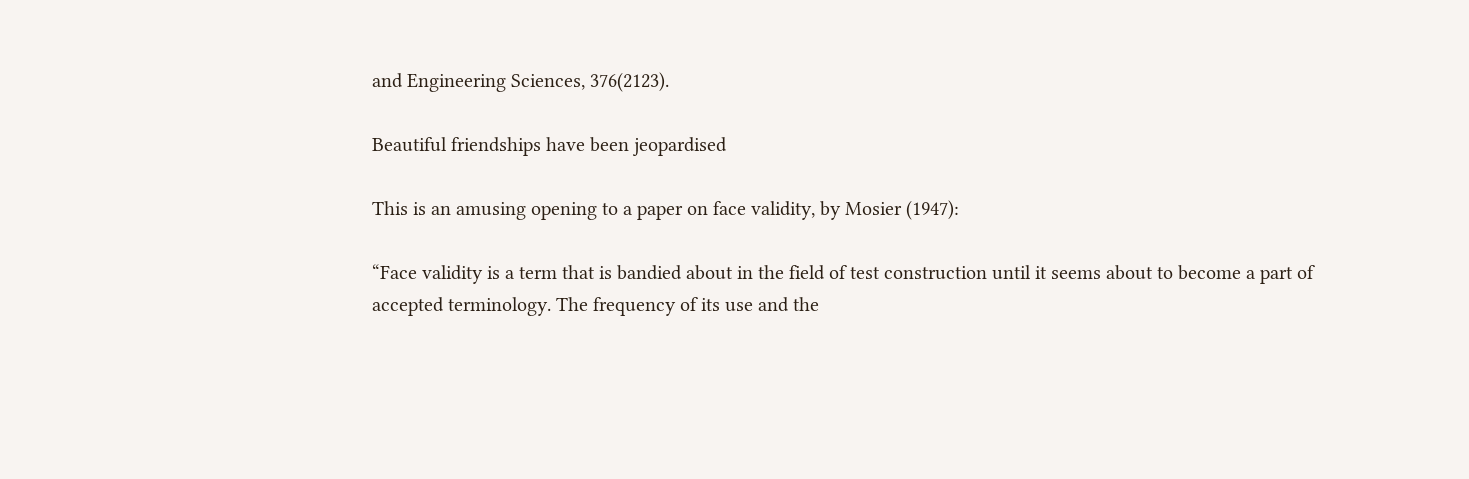and Engineering Sciences, 376(2123).

Beautiful friendships have been jeopardised

This is an amusing opening to a paper on face validity, by Mosier (1947):

“Face validity is a term that is bandied about in the field of test construction until it seems about to become a part of accepted terminology. The frequency of its use and the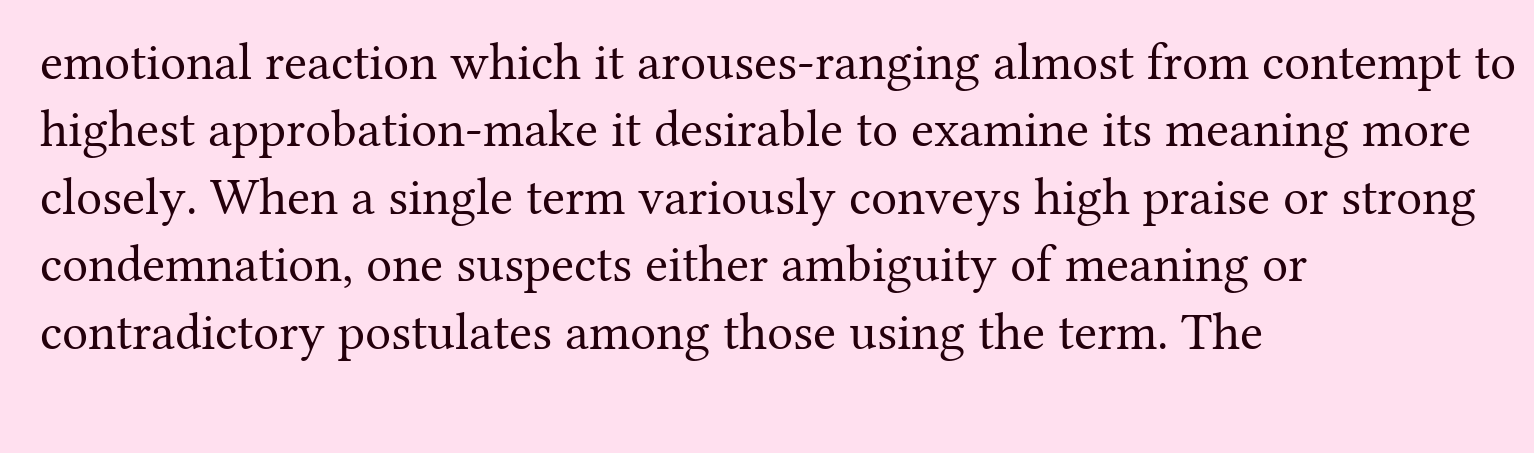emotional reaction which it arouses-ranging almost from contempt to highest approbation-make it desirable to examine its meaning more closely. When a single term variously conveys high praise or strong condemnation, one suspects either ambiguity of meaning or contradictory postulates among those using the term. The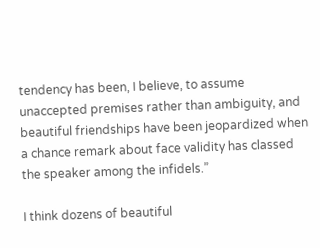tendency has been, I believe, to assume unaccepted premises rather than ambiguity, and beautiful friendships have been jeopardized when a chance remark about face validity has classed the speaker among the infidels.”

I think dozens of beautiful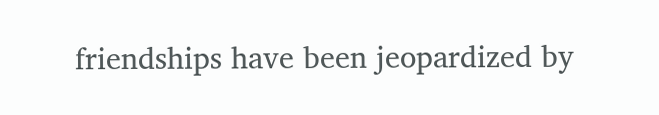friendships have been jeopardized by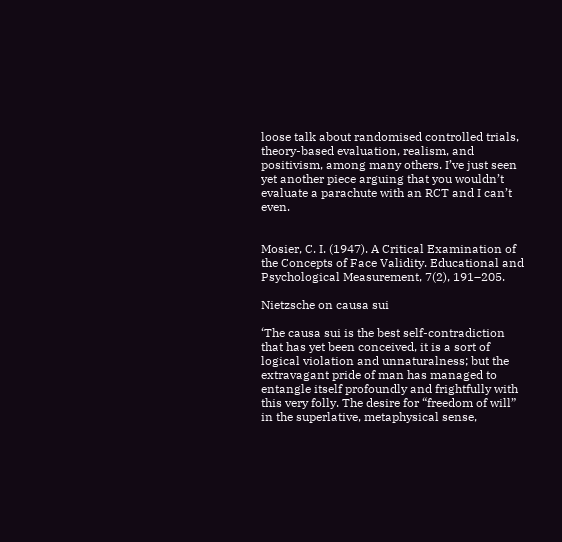loose talk about randomised controlled trials, theory-based evaluation, realism, and positivism, among many others. I’ve just seen yet another piece arguing that you wouldn’t evaluate a parachute with an RCT and I can’t even.


Mosier, C. I. (1947). A Critical Examination of the Concepts of Face Validity. Educational and Psychological Measurement, 7(2), 191–205.

Nietzsche on causa sui

‘The causa sui is the best self-contradiction that has yet been conceived, it is a sort of logical violation and unnaturalness; but the extravagant pride of man has managed to entangle itself profoundly and frightfully with this very folly. The desire for “freedom of will” in the superlative, metaphysical sense,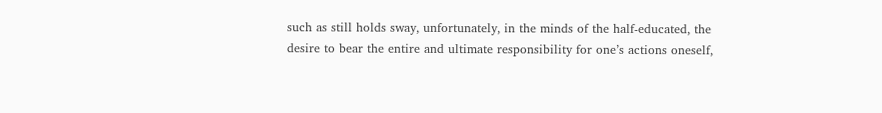such as still holds sway, unfortunately, in the minds of the half-educated, the desire to bear the entire and ultimate responsibility for one’s actions oneself,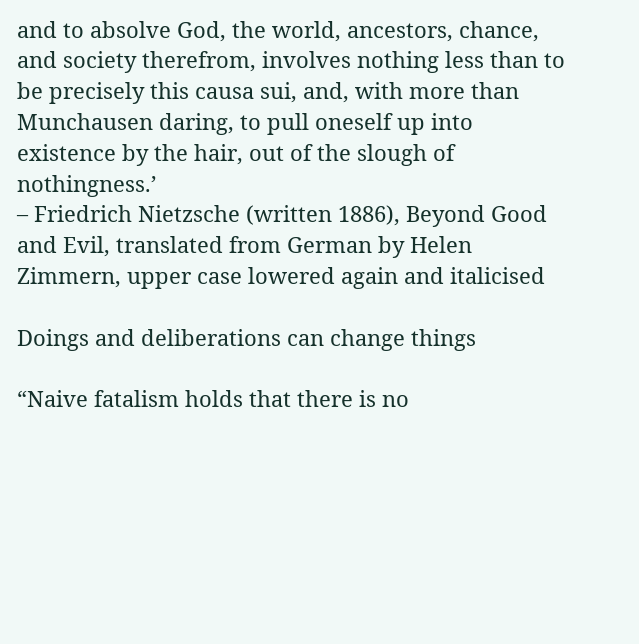and to absolve God, the world, ancestors, chance, and society therefrom, involves nothing less than to be precisely this causa sui, and, with more than Munchausen daring, to pull oneself up into existence by the hair, out of the slough of nothingness.’
– Friedrich Nietzsche (written 1886), Beyond Good and Evil, translated from German by Helen Zimmern, upper case lowered again and italicised

Doings and deliberations can change things

“Naive fatalism holds that there is no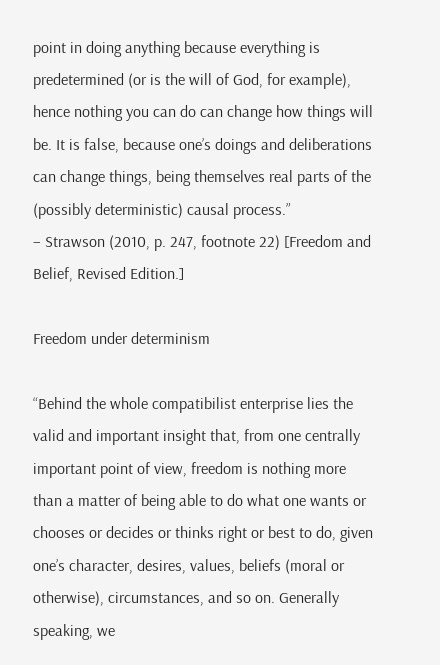point in doing anything because everything is predetermined (or is the will of God, for example), hence nothing you can do can change how things will be. It is false, because one’s doings and deliberations can change things, being themselves real parts of the (possibly deterministic) causal process.”
– Strawson (2010, p. 247, footnote 22) [Freedom and Belief, Revised Edition.]

Freedom under determinism

“Behind the whole compatibilist enterprise lies the valid and important insight that, from one centrally important point of view, freedom is nothing more than a matter of being able to do what one wants or chooses or decides or thinks right or best to do, given one’s character, desires, values, beliefs (moral or otherwise), circumstances, and so on. Generally speaking, we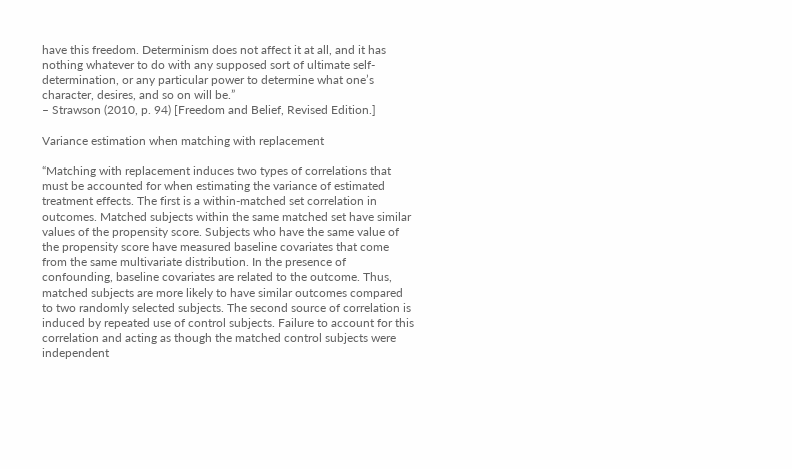have this freedom. Determinism does not affect it at all, and it has nothing whatever to do with any supposed sort of ultimate self-determination, or any particular power to determine what one’s character, desires, and so on will be.”
– Strawson (2010, p. 94) [Freedom and Belief, Revised Edition.]

Variance estimation when matching with replacement

“Matching with replacement induces two types of correlations that must be accounted for when estimating the variance of estimated treatment effects. The first is a within-matched set correlation in outcomes. Matched subjects within the same matched set have similar values of the propensity score. Subjects who have the same value of the propensity score have measured baseline covariates that come from the same multivariate distribution. In the presence of confounding, baseline covariates are related to the outcome. Thus, matched subjects are more likely to have similar outcomes compared to two randomly selected subjects. The second source of correlation is induced by repeated use of control subjects. Failure to account for this correlation and acting as though the matched control subjects were independent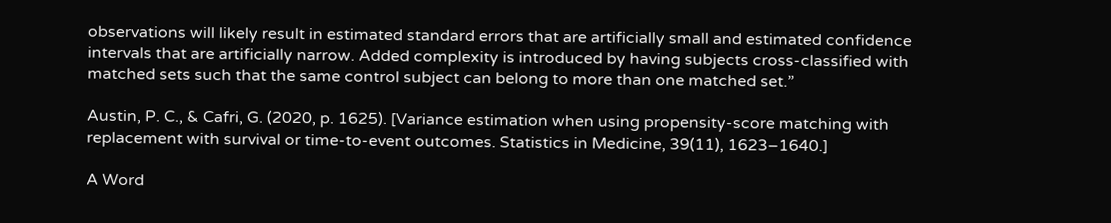observations will likely result in estimated standard errors that are artificially small and estimated confidence intervals that are artificially narrow. Added complexity is introduced by having subjects cross-classified with matched sets such that the same control subject can belong to more than one matched set.”

Austin, P. C., & Cafri, G. (2020, p. 1625). [Variance estimation when using propensity‐score matching with replacement with survival or time‐to‐event outcomes. Statistics in Medicine, 39(11), 1623–1640.]

A Word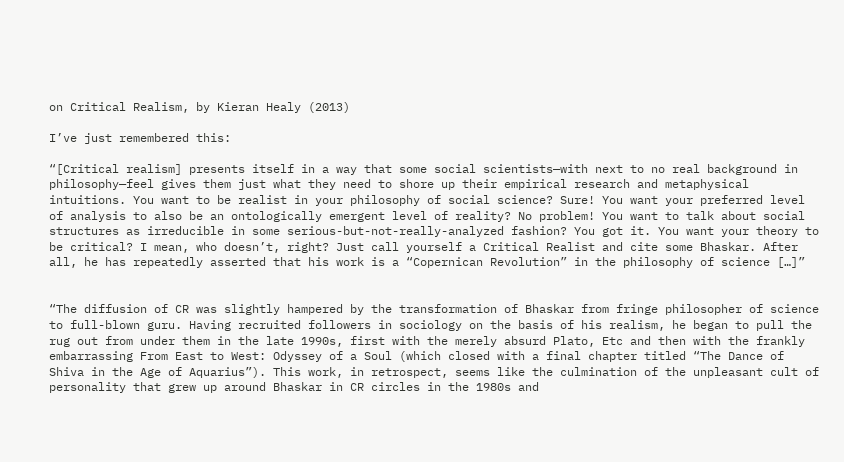on Critical Realism, by Kieran Healy (2013)

I’ve just remembered this:

“[Critical realism] presents itself in a way that some social scientists—with next to no real background in philosophy—feel gives them just what they need to shore up their empirical research and metaphysical intuitions. You want to be realist in your philosophy of social science? Sure! You want your preferred level of analysis to also be an ontologically emergent level of reality? No problem! You want to talk about social structures as irreducible in some serious-but-not-really-analyzed fashion? You got it. You want your theory to be critical? I mean, who doesn’t, right? Just call yourself a Critical Realist and cite some Bhaskar. After all, he has repeatedly asserted that his work is a “Copernican Revolution” in the philosophy of science […]”


“The diffusion of CR was slightly hampered by the transformation of Bhaskar from fringe philosopher of science to full-blown guru. Having recruited followers in sociology on the basis of his realism, he began to pull the rug out from under them in the late 1990s, first with the merely absurd Plato, Etc and then with the frankly embarrassing From East to West: Odyssey of a Soul (which closed with a final chapter titled “The Dance of Shiva in the Age of Aquarius”). This work, in retrospect, seems like the culmination of the unpleasant cult of personality that grew up around Bhaskar in CR circles in the 1980s and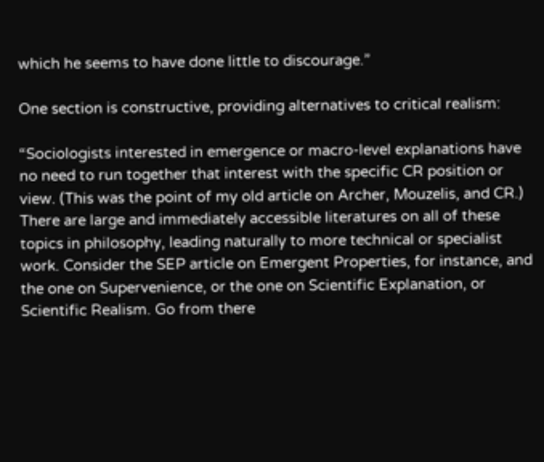which he seems to have done little to discourage.”

One section is constructive, providing alternatives to critical realism:

“Sociologists interested in emergence or macro-level explanations have no need to run together that interest with the specific CR position or view. (This was the point of my old article on Archer, Mouzelis, and CR.) There are large and immediately accessible literatures on all of these topics in philosophy, leading naturally to more technical or specialist work. Consider the SEP article on Emergent Properties, for instance, and the one on Supervenience, or the one on Scientific Explanation, or Scientific Realism. Go from there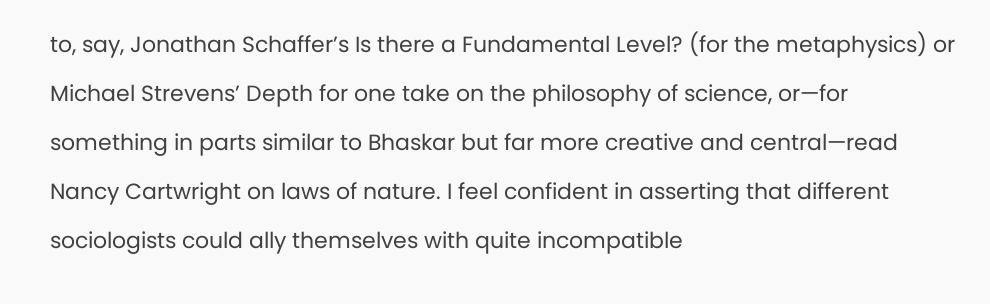to, say, Jonathan Schaffer’s Is there a Fundamental Level? (for the metaphysics) or Michael Strevens’ Depth for one take on the philosophy of science, or—for something in parts similar to Bhaskar but far more creative and central—read Nancy Cartwright on laws of nature. I feel confident in asserting that different sociologists could ally themselves with quite incompatible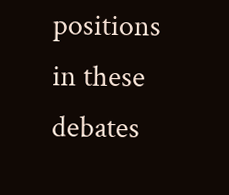positions in these debates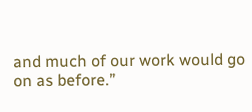and much of our work would go on as before.”